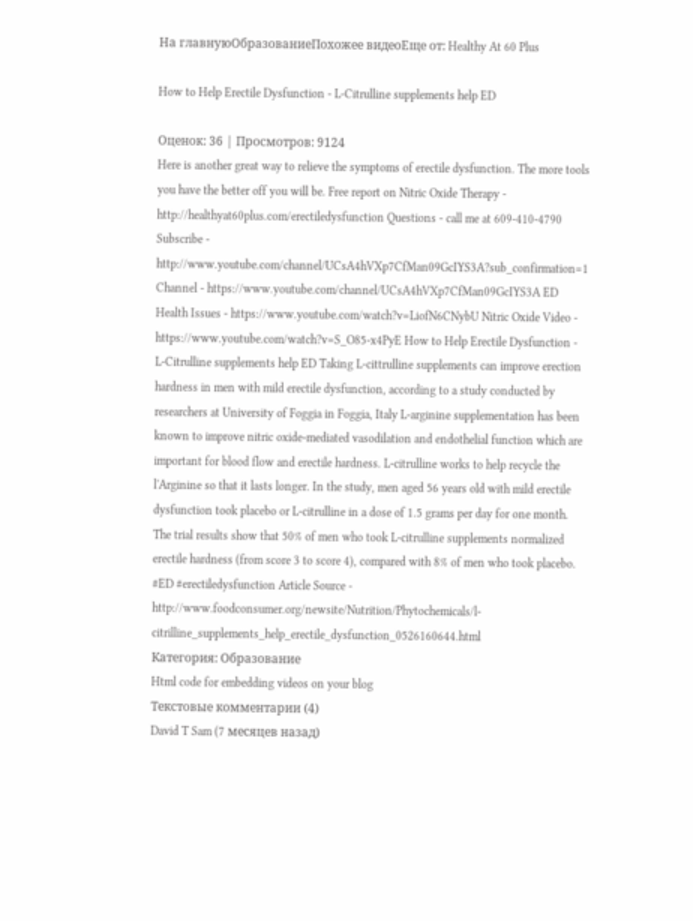На главнуюОбразованиеПохожее видеоЕще от: Healthy At 60 Plus

How to Help Erectile Dysfunction - L-Citrulline supplements help ED

Оценок: 36 | Просмотров: 9124
Here is another great way to relieve the symptoms of erectile dysfunction. The more tools you have the better off you will be. Free report on Nitric Oxide Therapy - http://healthyat60plus.com/erectiledysfunction Questions - call me at 609-410-4790 Subscribe - http://www.youtube.com/channel/UCsA4hVXp7CfMan09GcIYS3A?sub_confirmation=1 Channel - https://www.youtube.com/channel/UCsA4hVXp7CfMan09GcIYS3A ED Health Issues - https://www.youtube.com/watch?v=LiofN6CNybU Nitric Oxide Video - https://www.youtube.com/watch?v=S_O85-x4PyE How to Help Erectile Dysfunction - L-Citrulline supplements help ED Taking L-cittrulline supplements can improve erection hardness in men with mild erectile dysfunction, according to a study conducted by researchers at University of Foggia in Foggia, Italy L-arginine supplementation has been known to improve nitric oxide-mediated vasodilation and endothelial function which are important for blood flow and erectile hardness. L-citrulline works to help recycle the l'Arginine so that it lasts longer. In the study, men aged 56 years old with mild erectile dysfunction took placebo or L-citrulline in a dose of 1.5 grams per day for one month. The trial results show that 50% of men who took L-citrulline supplements normalized erectile hardness (from score 3 to score 4), compared with 8% of men who took placebo. #ED #erectiledysfunction Article Source - http://www.foodconsumer.org/newsite/Nutrition/Phytochemicals/l-citrilline_supplements_help_erectile_dysfunction_0526160644.html
Категория: Образование
Html code for embedding videos on your blog
Текстовые комментарии (4)
David T Sam (7 месяцев назад)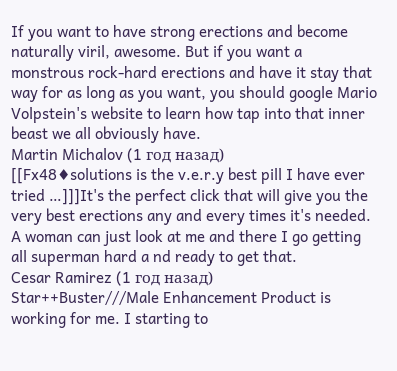If you want to have strong erections and become naturally viril, awesome. But if you want a monstrous rock-hard erections and have it stay that way for as long as you want, you should google Mario Volpstein's website to learn how tap into that inner beast we all obviously have.
Martin Michalov (1 год назад)
[[Fx48♦solutions is the v.e.r.y best pill I have ever tried …]]]It's the perfect click that will give you the very best erections any and every times it's needed. A woman can just look at me and there I go getting all superman hard a nd ready to get that.
Cesar Ramirez (1 год назад)
Star++Buster///Male Enhancement Product is working for me. I starting to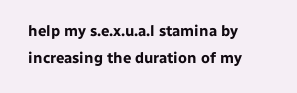help my s.e.x.u.a.l stamina by increasing the duration of my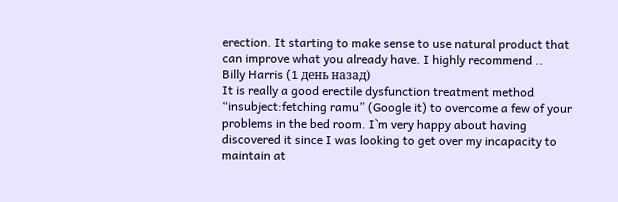erection. It starting to make sense to use natural product that can improve what you already have. I highly recommend ..
Billy Harris (1 день назад)
It is really a good erectile dysfunction treatment method “insubject:fetching ramu” (Google it) to overcome a few of your problems in the bed room. I`m very happy about having discovered it since I was looking to get over my incapacity to maintain at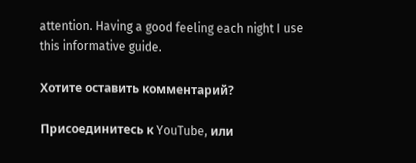attention. Having a good feeling each night I use this informative guide.

Хотите оставить комментарий?

Присоединитесь к YouTube, или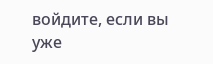войдите, если вы уже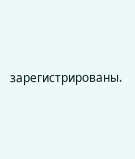зарегистрированы.